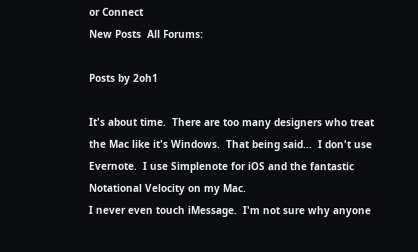or Connect
New Posts  All Forums:

Posts by 2oh1

It's about time.  There are too many designers who treat the Mac like it's Windows.  That being said...  I don't use Evernote.  I use Simplenote for iOS and the fantastic Notational Velocity on my Mac.
I never even touch iMessage.  I'm not sure why anyone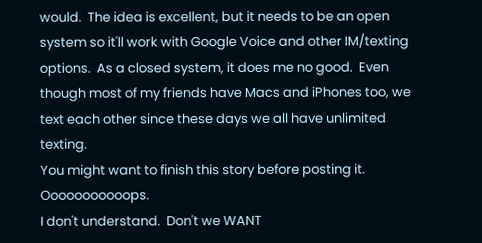would.  The idea is excellent, but it needs to be an open system so it'll work with Google Voice and other IM/texting options.  As a closed system, it does me no good.  Even though most of my friends have Macs and iPhones too, we text each other since these days we all have unlimited texting.
You might want to finish this story before posting it. Ooooooooooops.
I don't understand.  Don't we WANT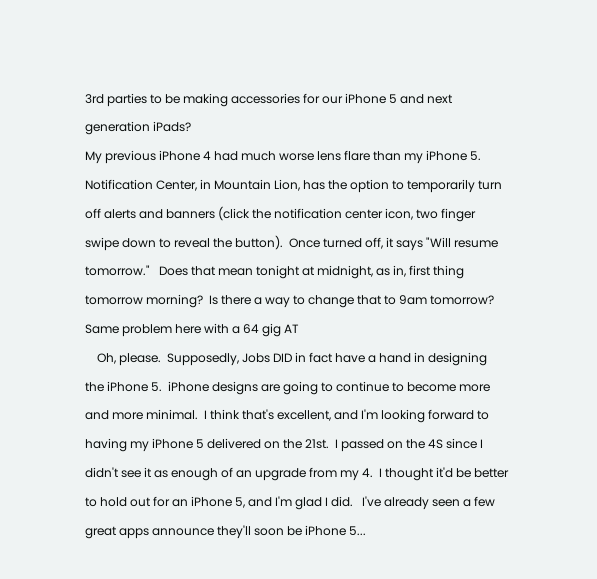3rd parties to be making accessories for our iPhone 5 and next generation iPads?
My previous iPhone 4 had much worse lens flare than my iPhone 5.
Notification Center, in Mountain Lion, has the option to temporarily turn off alerts and banners (click the notification center icon, two finger swipe down to reveal the button).  Once turned off, it says "Will resume tomorrow."   Does that mean tonight at midnight, as in, first thing tomorrow morning?  Is there a way to change that to 9am tomorrow?
Same problem here with a 64 gig AT
    Oh, please.  Supposedly, Jobs DID in fact have a hand in designing the iPhone 5.  iPhone designs are going to continue to become more and more minimal.  I think that's excellent, and I'm looking forward to having my iPhone 5 delivered on the 21st.  I passed on the 4S since I didn't see it as enough of an upgrade from my 4.  I thought it'd be better to hold out for an iPhone 5, and I'm glad I did.   I've already seen a few great apps announce they'll soon be iPhone 5...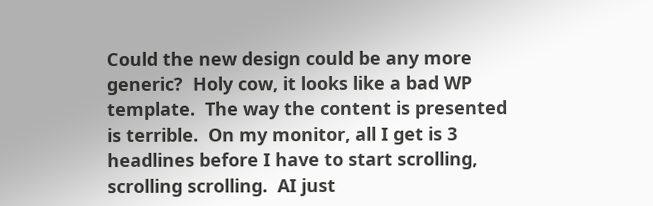Could the new design could be any more generic?  Holy cow, it looks like a bad WP template.  The way the content is presented is terrible.  On my monitor, all I get is 3 headlines before I have to start scrolling, scrolling scrolling.  AI just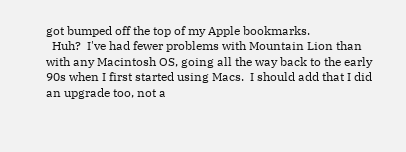got bumped off the top of my Apple bookmarks.
  Huh?  I've had fewer problems with Mountain Lion than with any Macintosh OS, going all the way back to the early 90s when I first started using Macs.  I should add that I did an upgrade too, not a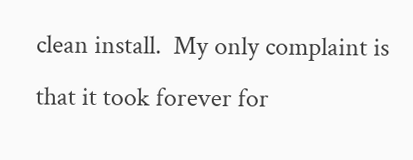clean install.  My only complaint is that it took forever for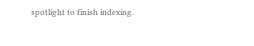spotlight to finish indexing.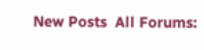New Posts  All Forums: